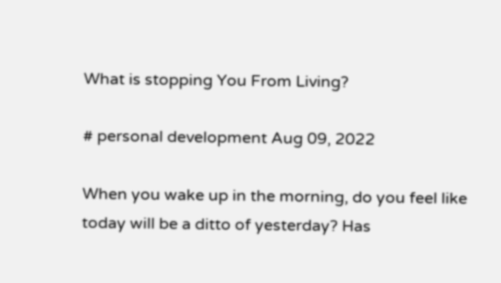What is stopping You From Living?

# personal development Aug 09, 2022

When you wake up in the morning, do you feel like today will be a ditto of yesterday? Has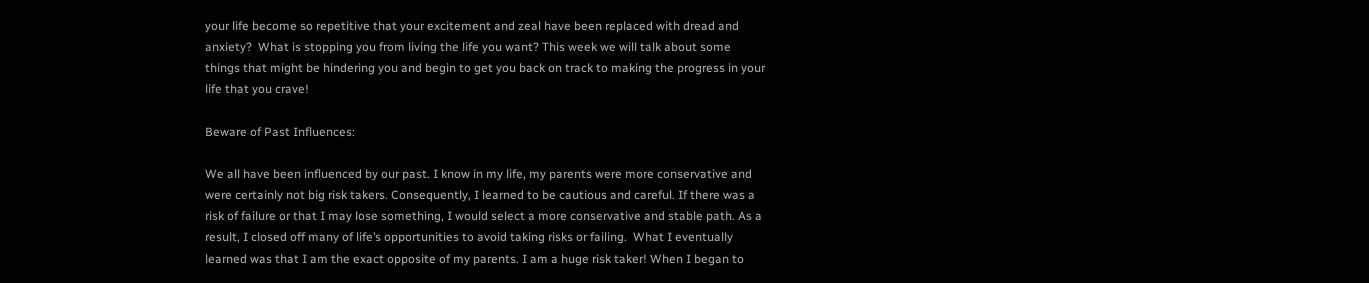your life become so repetitive that your excitement and zeal have been replaced with dread and anxiety?  What is stopping you from living the life you want? This week we will talk about some things that might be hindering you and begin to get you back on track to making the progress in your life that you crave!

Beware of Past Influences:

We all have been influenced by our past. I know in my life, my parents were more conservative and were certainly not big risk takers. Consequently, I learned to be cautious and careful. If there was a risk of failure or that I may lose something, I would select a more conservative and stable path. As a result, I closed off many of life’s opportunities to avoid taking risks or failing.  What I eventually learned was that I am the exact opposite of my parents. I am a huge risk taker! When I began to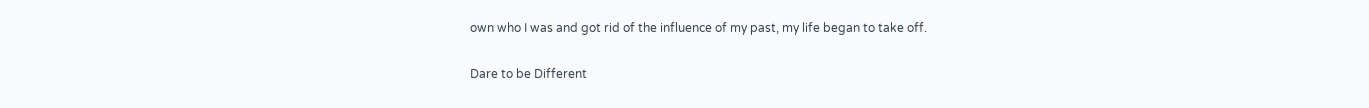own who I was and got rid of the influence of my past, my life began to take off.

Dare to be Different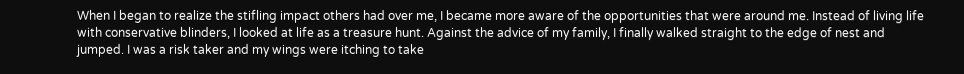When I began to realize the stifling impact others had over me, I became more aware of the opportunities that were around me. Instead of living life with conservative blinders, I looked at life as a treasure hunt. Against the advice of my family, I finally walked straight to the edge of nest and jumped. I was a risk taker and my wings were itching to take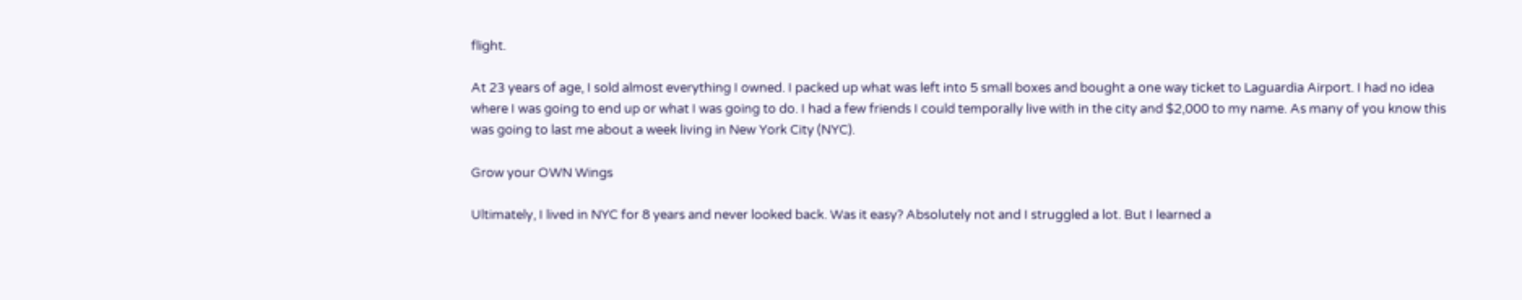flight.

At 23 years of age, I sold almost everything I owned. I packed up what was left into 5 small boxes and bought a one way ticket to Laguardia Airport. I had no idea where I was going to end up or what I was going to do. I had a few friends I could temporally live with in the city and $2,000 to my name. As many of you know this was going to last me about a week living in New York City (NYC).

Grow your OWN Wings

Ultimately, I lived in NYC for 8 years and never looked back. Was it easy? Absolutely not and I struggled a lot. But I learned a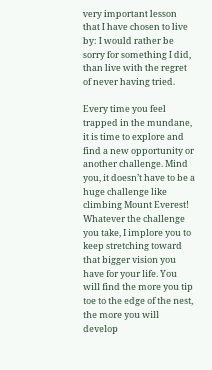very important lesson that I have chosen to live by: I would rather be sorry for something I did, than live with the regret of never having tried.

Every time you feel trapped in the mundane, it is time to explore and find a new opportunity or another challenge. Mind you, it doesn’t have to be a huge challenge like climbing Mount Everest!  Whatever the challenge you take, I implore you to keep stretching toward that bigger vision you have for your life. You will find the more you tip toe to the edge of the nest, the more you will develop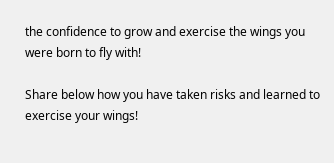the confidence to grow and exercise the wings you were born to fly with!

Share below how you have taken risks and learned to exercise your wings!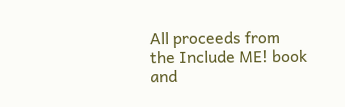All proceeds from the Include ME! book and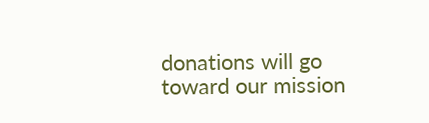donations will go toward our mission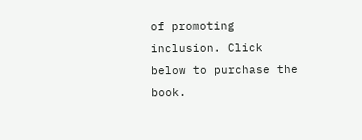of promoting inclusion. Click below to purchase the book.